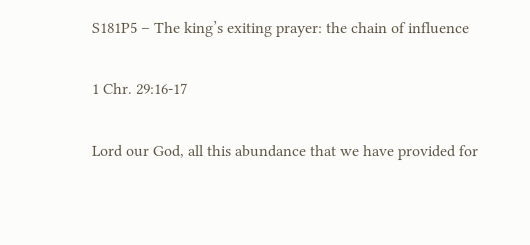S181P5 – The king’s exiting prayer: the chain of influence

1 Chr. 29:16-17

Lord our God, all this abundance that we have provided for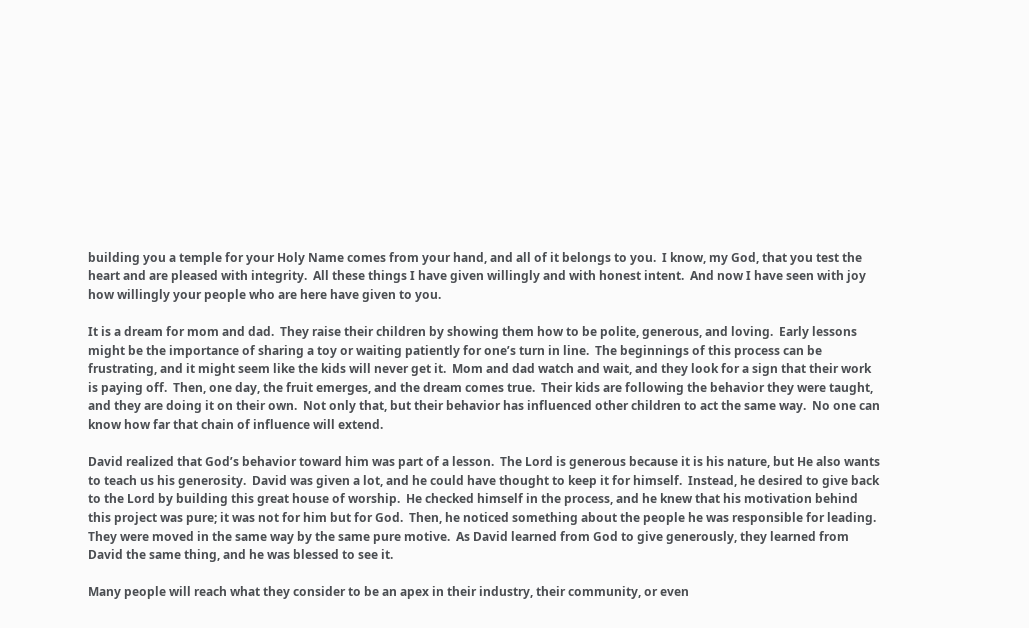building you a temple for your Holy Name comes from your hand, and all of it belongs to you.  I know, my God, that you test the heart and are pleased with integrity.  All these things I have given willingly and with honest intent.  And now I have seen with joy how willingly your people who are here have given to you.

It is a dream for mom and dad.  They raise their children by showing them how to be polite, generous, and loving.  Early lessons might be the importance of sharing a toy or waiting patiently for one’s turn in line.  The beginnings of this process can be frustrating, and it might seem like the kids will never get it.  Mom and dad watch and wait, and they look for a sign that their work is paying off.  Then, one day, the fruit emerges, and the dream comes true.  Their kids are following the behavior they were taught, and they are doing it on their own.  Not only that, but their behavior has influenced other children to act the same way.  No one can know how far that chain of influence will extend.

David realized that God’s behavior toward him was part of a lesson.  The Lord is generous because it is his nature, but He also wants to teach us his generosity.  David was given a lot, and he could have thought to keep it for himself.  Instead, he desired to give back to the Lord by building this great house of worship.  He checked himself in the process, and he knew that his motivation behind this project was pure; it was not for him but for God.  Then, he noticed something about the people he was responsible for leading.  They were moved in the same way by the same pure motive.  As David learned from God to give generously, they learned from David the same thing, and he was blessed to see it.

Many people will reach what they consider to be an apex in their industry, their community, or even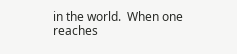in the world.  When one reaches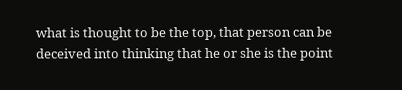what is thought to be the top, that person can be deceived into thinking that he or she is the point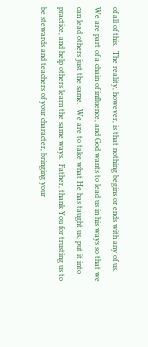of all of this.  The reality, however, is that nothing begins or ends with any of us.  We are part of a chain of influence, and God wants to lead us in his ways so that we can lead others just the same.  We are to take what He has taught us, put it into practice, and help others learn the same ways.  Father, thank You for trusting us to be stewards and teachers of your character, bringing your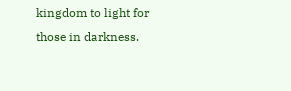kingdom to light for those in darkness.